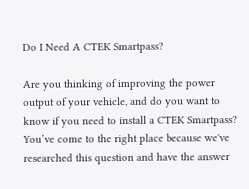Do I Need A CTEK Smartpass?

Are you thinking of improving the power output of your vehicle, and do you want to know if you need to install a CTEK Smartpass? You’ve come to the right place because we've researched this question and have the answer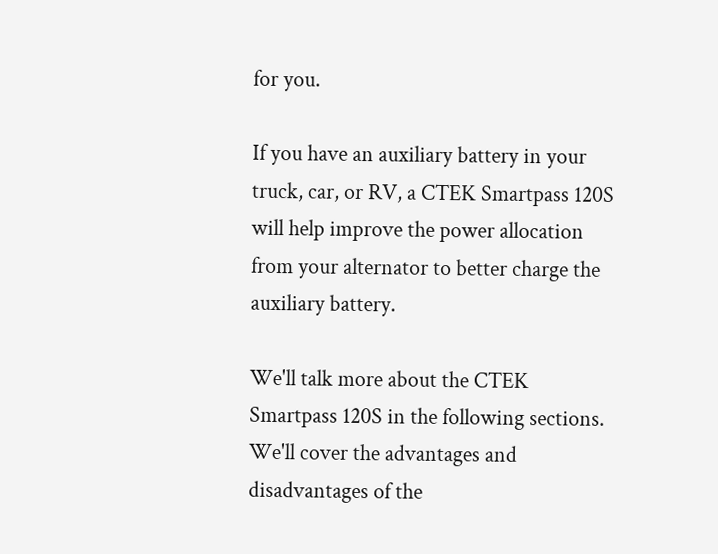for you.

If you have an auxiliary battery in your truck, car, or RV, a CTEK Smartpass 120S will help improve the power allocation from your alternator to better charge the auxiliary battery.

We'll talk more about the CTEK Smartpass 120S in the following sections. We'll cover the advantages and disadvantages of the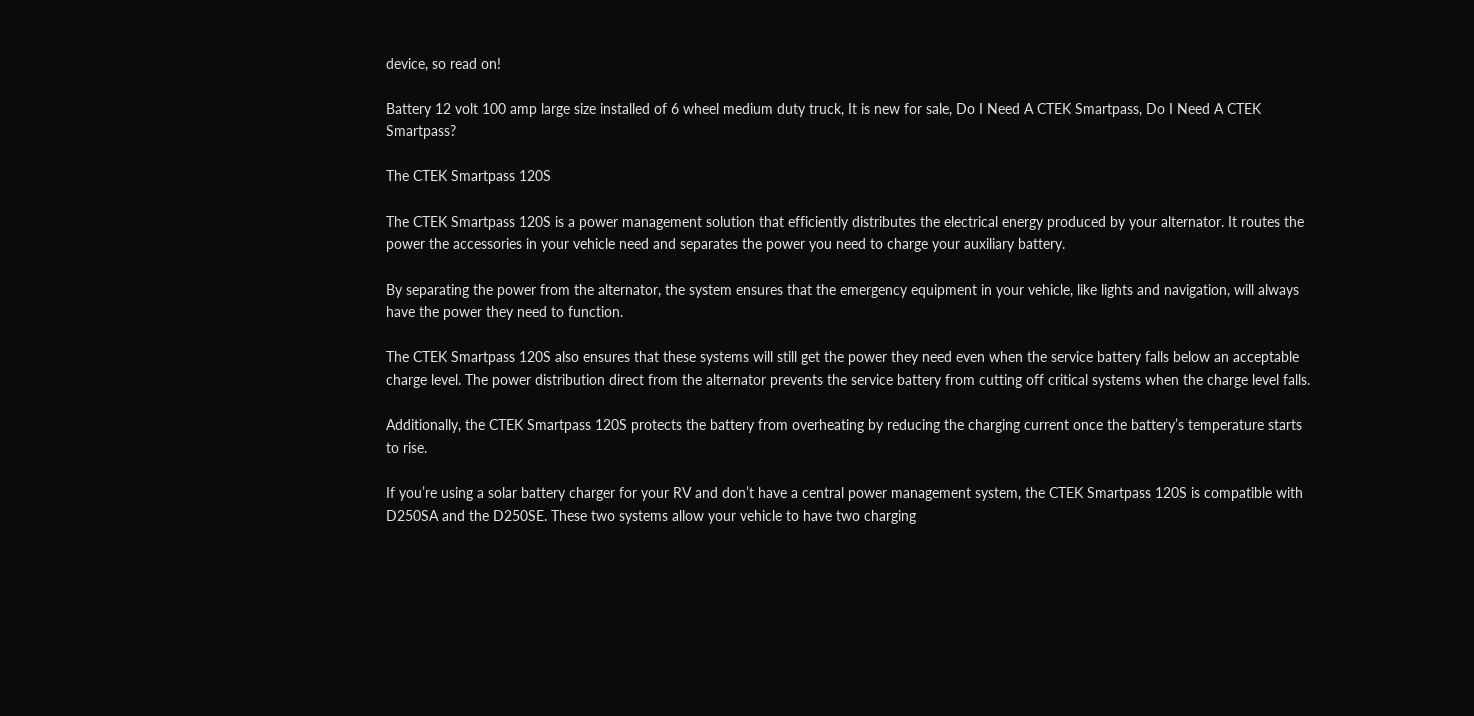device, so read on!

Battery 12 volt 100 amp large size installed of 6 wheel medium duty truck, It is new for sale, Do I Need A CTEK Smartpass, Do I Need A CTEK Smartpass?

The CTEK Smartpass 120S

The CTEK Smartpass 120S is a power management solution that efficiently distributes the electrical energy produced by your alternator. It routes the power the accessories in your vehicle need and separates the power you need to charge your auxiliary battery.

By separating the power from the alternator, the system ensures that the emergency equipment in your vehicle, like lights and navigation, will always have the power they need to function.

The CTEK Smartpass 120S also ensures that these systems will still get the power they need even when the service battery falls below an acceptable charge level. The power distribution direct from the alternator prevents the service battery from cutting off critical systems when the charge level falls.

Additionally, the CTEK Smartpass 120S protects the battery from overheating by reducing the charging current once the battery’s temperature starts to rise.

If you’re using a solar battery charger for your RV and don’t have a central power management system, the CTEK Smartpass 120S is compatible with D250SA and the D250SE. These two systems allow your vehicle to have two charging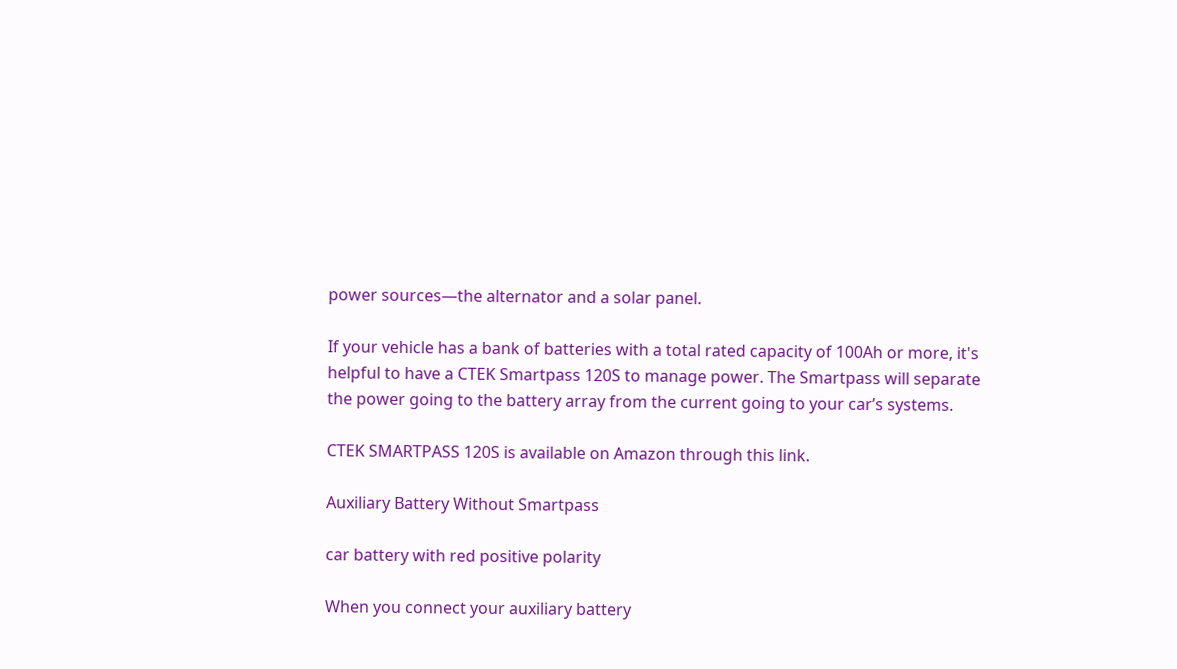power sources—the alternator and a solar panel.

If your vehicle has a bank of batteries with a total rated capacity of 100Ah or more, it's helpful to have a CTEK Smartpass 120S to manage power. The Smartpass will separate the power going to the battery array from the current going to your car’s systems.

CTEK SMARTPASS 120S is available on Amazon through this link.

Auxiliary Battery Without Smartpass

car battery with red positive polarity

When you connect your auxiliary battery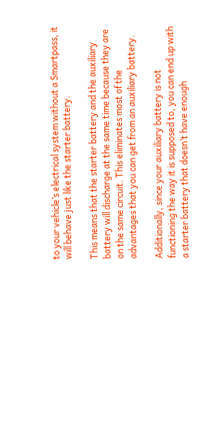to your vehicle’s electrical system without a Smartpass, it will behave just like the starter battery.

This means that the starter battery and the auxiliary battery will discharge at the same time because they are on the same circuit. This eliminates most of the advantages that you can get from an auxiliary battery.

Additionally, since your auxiliary battery is not functioning the way it is supposed to, you can end up with a starter battery that doesn’t have enough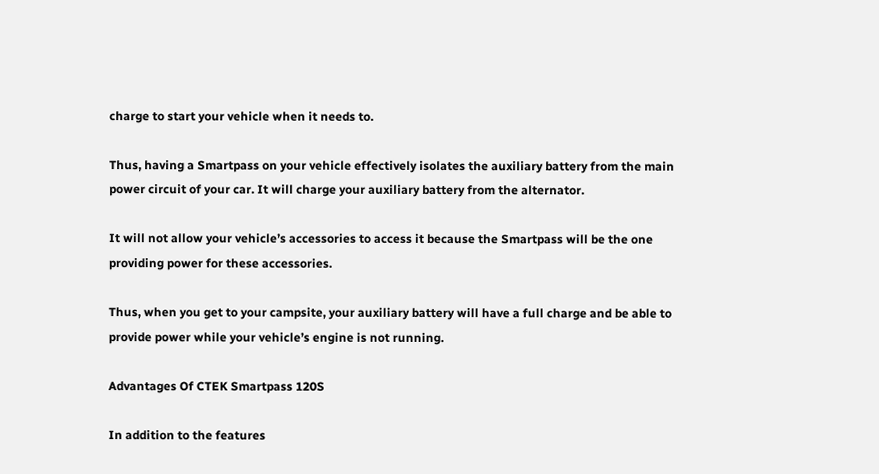charge to start your vehicle when it needs to.

Thus, having a Smartpass on your vehicle effectively isolates the auxiliary battery from the main power circuit of your car. It will charge your auxiliary battery from the alternator.

It will not allow your vehicle’s accessories to access it because the Smartpass will be the one providing power for these accessories.

Thus, when you get to your campsite, your auxiliary battery will have a full charge and be able to provide power while your vehicle’s engine is not running.

Advantages Of CTEK Smartpass 120S

In addition to the features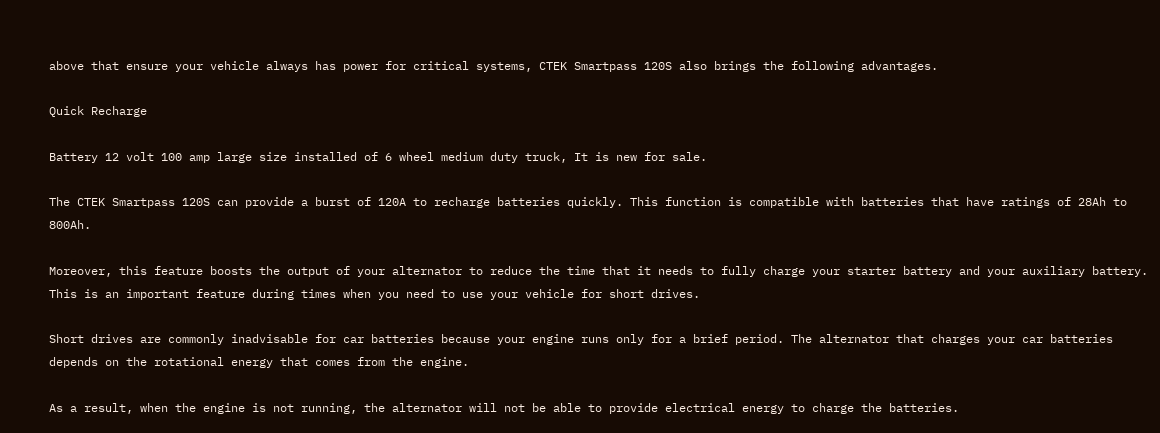above that ensure your vehicle always has power for critical systems, CTEK Smartpass 120S also brings the following advantages.

Quick Recharge

Battery 12 volt 100 amp large size installed of 6 wheel medium duty truck, It is new for sale.

The CTEK Smartpass 120S can provide a burst of 120A to recharge batteries quickly. This function is compatible with batteries that have ratings of 28Ah to 800Ah.

Moreover, this feature boosts the output of your alternator to reduce the time that it needs to fully charge your starter battery and your auxiliary battery. This is an important feature during times when you need to use your vehicle for short drives.

Short drives are commonly inadvisable for car batteries because your engine runs only for a brief period. The alternator that charges your car batteries depends on the rotational energy that comes from the engine.

As a result, when the engine is not running, the alternator will not be able to provide electrical energy to charge the batteries.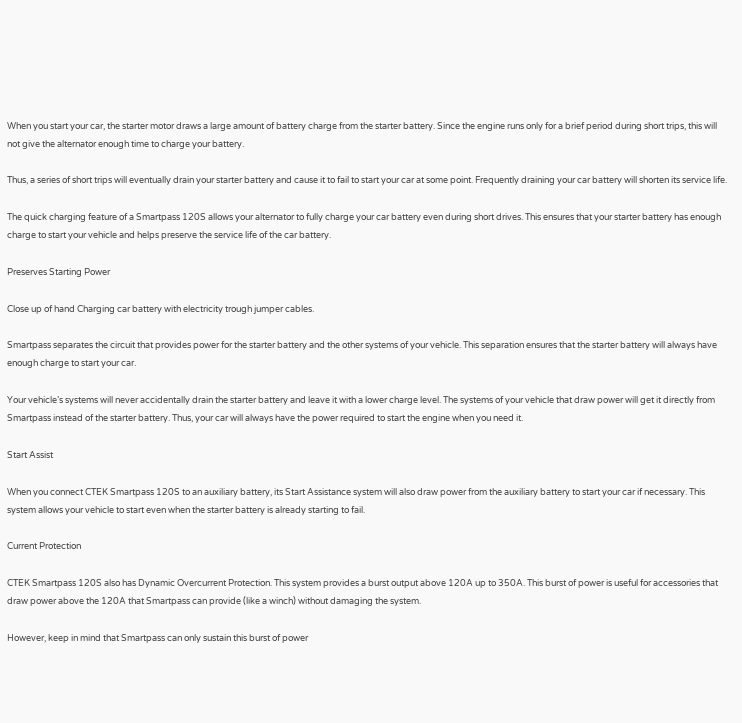When you start your car, the starter motor draws a large amount of battery charge from the starter battery. Since the engine runs only for a brief period during short trips, this will not give the alternator enough time to charge your battery.

Thus, a series of short trips will eventually drain your starter battery and cause it to fail to start your car at some point. Frequently draining your car battery will shorten its service life.

The quick charging feature of a Smartpass 120S allows your alternator to fully charge your car battery even during short drives. This ensures that your starter battery has enough charge to start your vehicle and helps preserve the service life of the car battery.

Preserves Starting Power

Close up of hand Charging car battery with electricity trough jumper cables.

Smartpass separates the circuit that provides power for the starter battery and the other systems of your vehicle. This separation ensures that the starter battery will always have enough charge to start your car.

Your vehicle’s systems will never accidentally drain the starter battery and leave it with a lower charge level. The systems of your vehicle that draw power will get it directly from Smartpass instead of the starter battery. Thus, your car will always have the power required to start the engine when you need it.

Start Assist

When you connect CTEK Smartpass 120S to an auxiliary battery, its Start Assistance system will also draw power from the auxiliary battery to start your car if necessary. This system allows your vehicle to start even when the starter battery is already starting to fail.

Current Protection

CTEK Smartpass 120S also has Dynamic Overcurrent Protection. This system provides a burst output above 120A up to 350A. This burst of power is useful for accessories that draw power above the 120A that Smartpass can provide (like a winch) without damaging the system.

However, keep in mind that Smartpass can only sustain this burst of power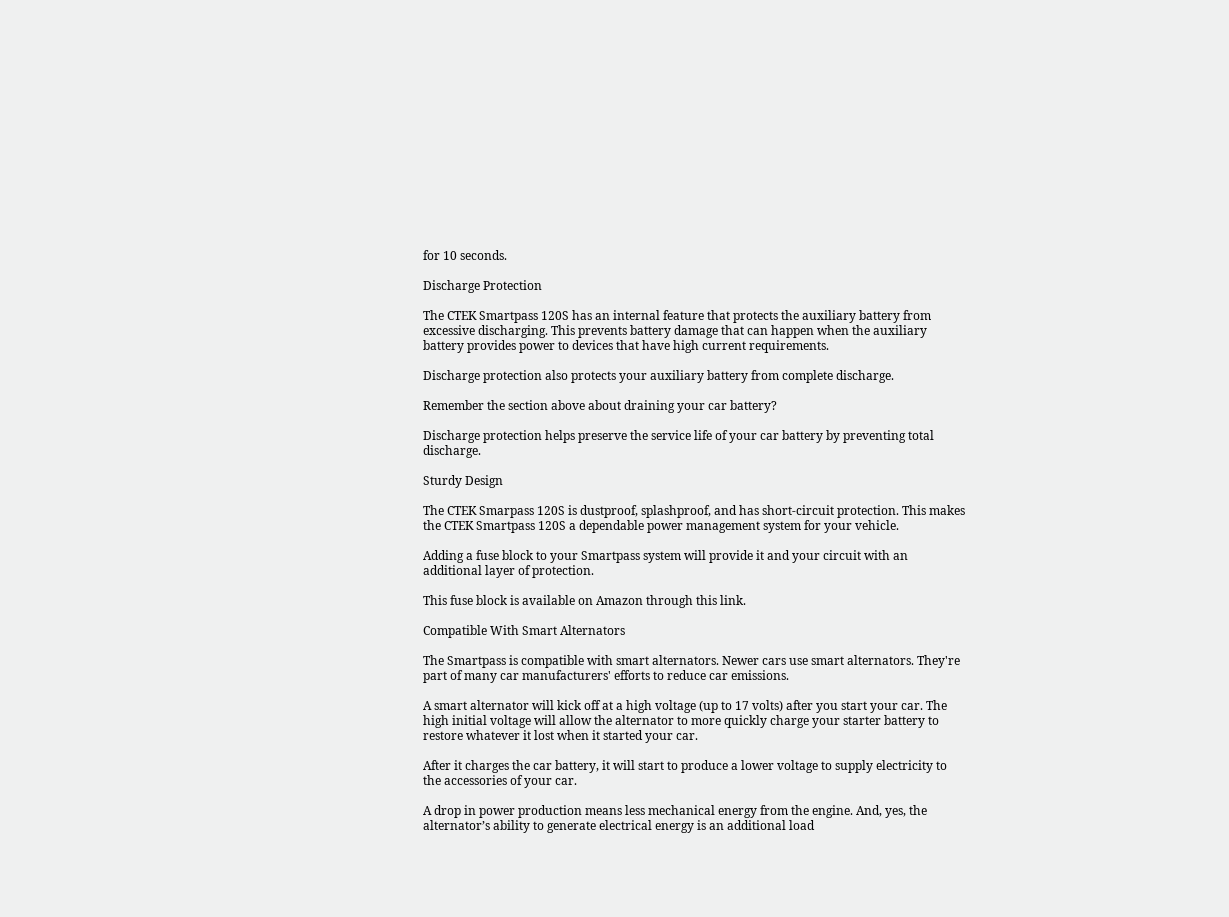for 10 seconds.

Discharge Protection

The CTEK Smartpass 120S has an internal feature that protects the auxiliary battery from excessive discharging. This prevents battery damage that can happen when the auxiliary battery provides power to devices that have high current requirements.

Discharge protection also protects your auxiliary battery from complete discharge.

Remember the section above about draining your car battery?

Discharge protection helps preserve the service life of your car battery by preventing total discharge.

Sturdy Design

The CTEK Smarpass 120S is dustproof, splashproof, and has short-circuit protection. This makes the CTEK Smartpass 120S a dependable power management system for your vehicle.

Adding a fuse block to your Smartpass system will provide it and your circuit with an additional layer of protection.

This fuse block is available on Amazon through this link.

Compatible With Smart Alternators

The Smartpass is compatible with smart alternators. Newer cars use smart alternators. They're part of many car manufacturers' efforts to reduce car emissions.

A smart alternator will kick off at a high voltage (up to 17 volts) after you start your car. The high initial voltage will allow the alternator to more quickly charge your starter battery to restore whatever it lost when it started your car.

After it charges the car battery, it will start to produce a lower voltage to supply electricity to the accessories of your car.

A drop in power production means less mechanical energy from the engine. And, yes, the alternator’s ability to generate electrical energy is an additional load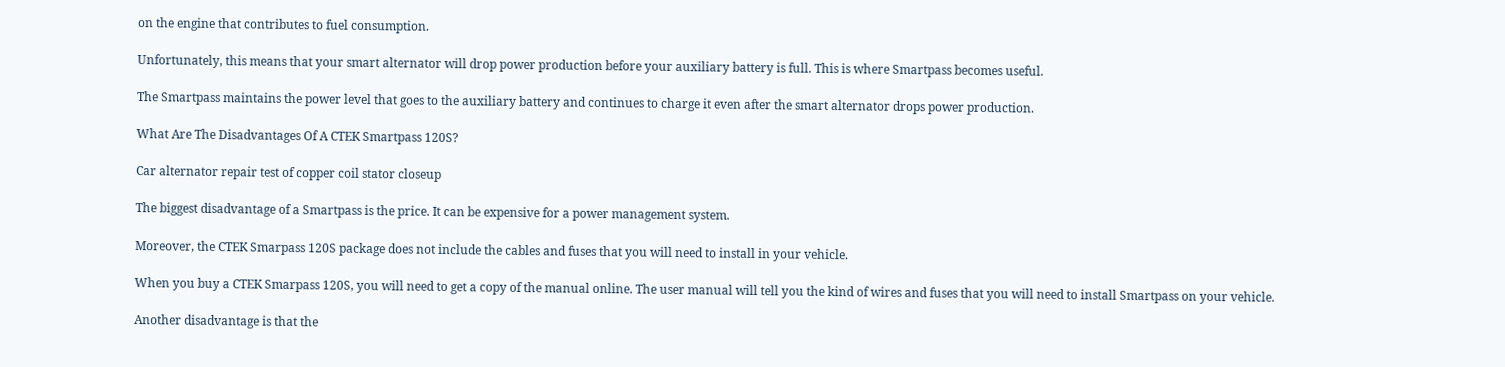on the engine that contributes to fuel consumption.

Unfortunately, this means that your smart alternator will drop power production before your auxiliary battery is full. This is where Smartpass becomes useful.

The Smartpass maintains the power level that goes to the auxiliary battery and continues to charge it even after the smart alternator drops power production.

What Are The Disadvantages Of A CTEK Smartpass 120S?

Car alternator repair test of copper coil stator closeup

The biggest disadvantage of a Smartpass is the price. It can be expensive for a power management system.

Moreover, the CTEK Smarpass 120S package does not include the cables and fuses that you will need to install in your vehicle.

When you buy a CTEK Smarpass 120S, you will need to get a copy of the manual online. The user manual will tell you the kind of wires and fuses that you will need to install Smartpass on your vehicle.

Another disadvantage is that the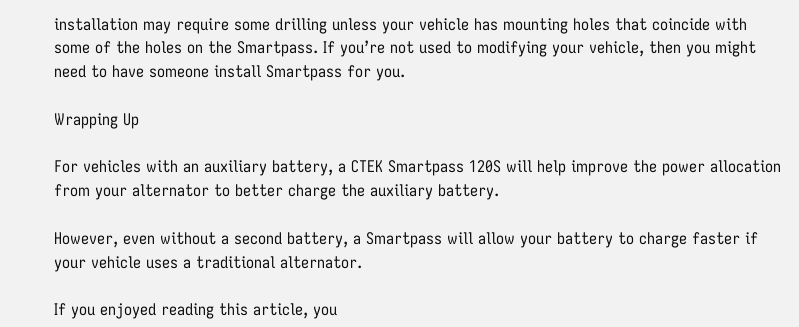installation may require some drilling unless your vehicle has mounting holes that coincide with some of the holes on the Smartpass. If you’re not used to modifying your vehicle, then you might need to have someone install Smartpass for you.

Wrapping Up

For vehicles with an auxiliary battery, a CTEK Smartpass 120S will help improve the power allocation from your alternator to better charge the auxiliary battery.

However, even without a second battery, a Smartpass will allow your battery to charge faster if your vehicle uses a traditional alternator.

If you enjoyed reading this article, you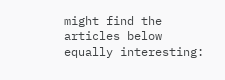might find the articles below equally interesting: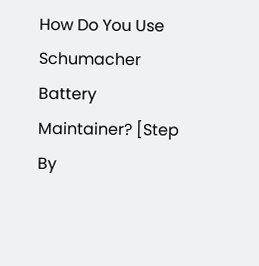How Do You Use Schumacher Battery Maintainer? [Step By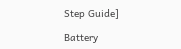Step Guide]

Battery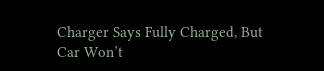Charger Says Fully Charged, But Car Won’t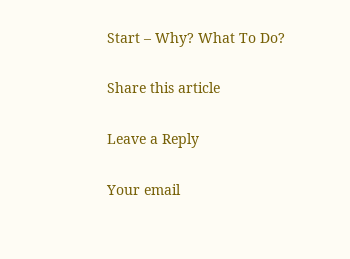Start – Why? What To Do?

Share this article

Leave a Reply

Your email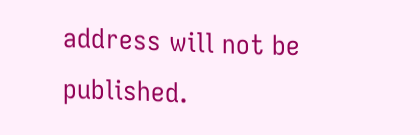address will not be published.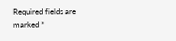Required fields are marked *